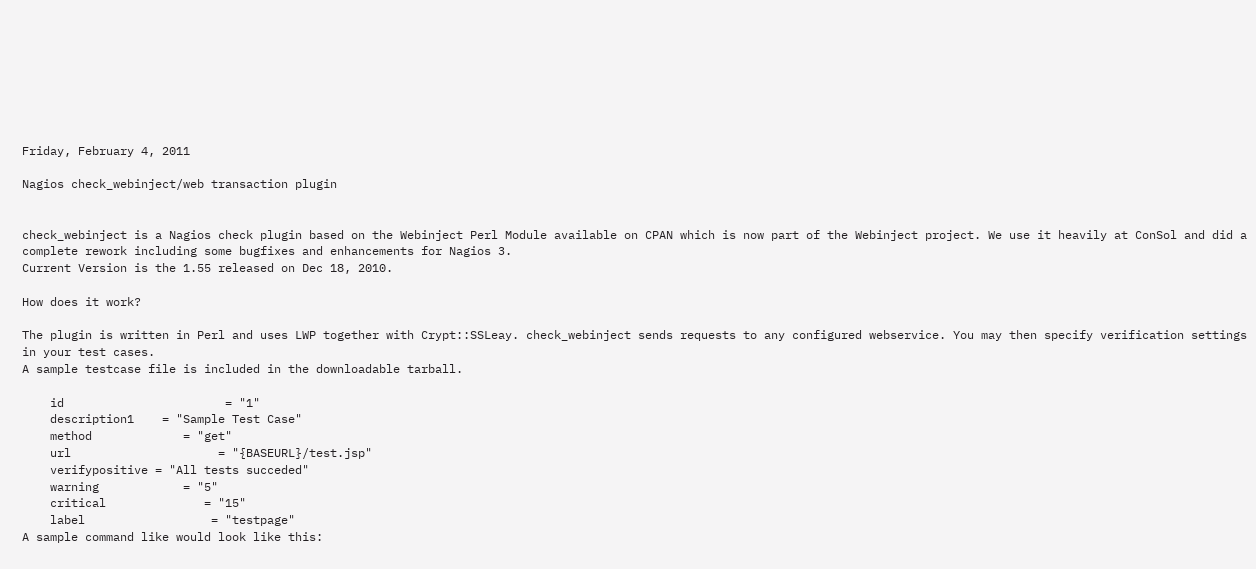Friday, February 4, 2011

Nagios check_webinject/web transaction plugin


check_webinject is a Nagios check plugin based on the Webinject Perl Module available on CPAN which is now part of the Webinject project. We use it heavily at ConSol and did a complete rework including some bugfixes and enhancements for Nagios 3.
Current Version is the 1.55 released on Dec 18, 2010.

How does it work?

The plugin is written in Perl and uses LWP together with Crypt::SSLeay. check_webinject sends requests to any configured webservice. You may then specify verification settings in your test cases.
A sample testcase file is included in the downloadable tarball.

    id                       = "1"
    description1    = "Sample Test Case"
    method             = "get"
    url                     = "{BASEURL}/test.jsp"
    verifypositive = "All tests succeded"
    warning            = "5"
    critical              = "15"
    label                  = "testpage"
A sample command like would look like this: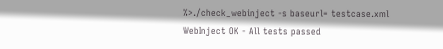%>./check_webinject -s baseurl= testcase.xml
WebInject OK - All tests passed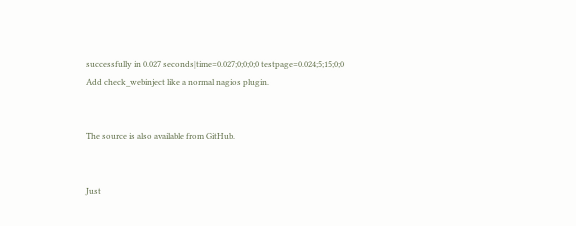successfully in 0.027 seconds|time=0.027;0;0;0;0 testpage=0.024;5;15;0;0
Add check_webinject like a normal nagios plugin.


The source is also available from GitHub.


Just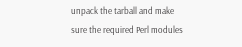unpack the tarball and make sure the required Perl modules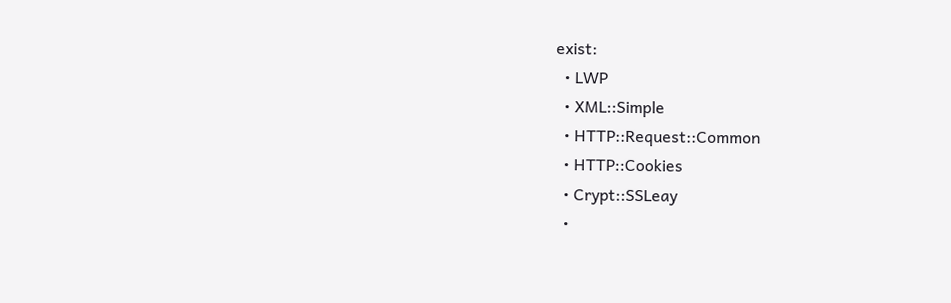exist:
  • LWP
  • XML::Simple
  • HTTP::Request::Common
  • HTTP::Cookies
  • Crypt::SSLeay
  •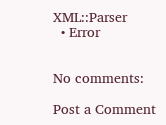XML::Parser
  • Error


No comments:

Post a Comment